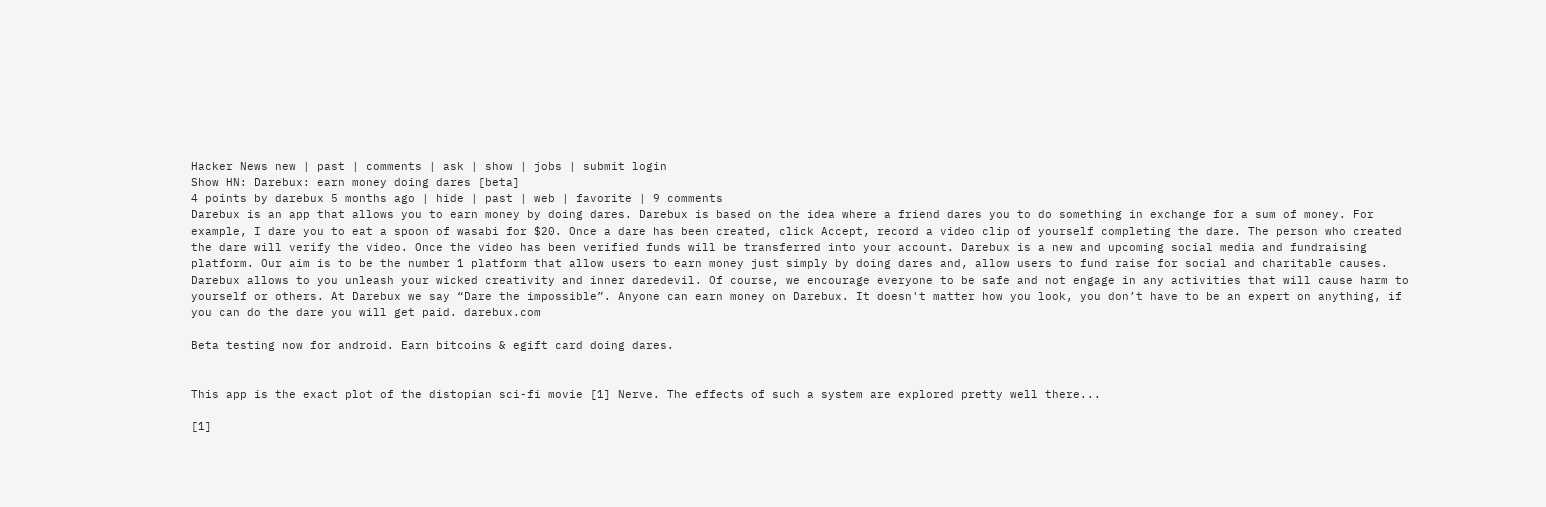Hacker News new | past | comments | ask | show | jobs | submit login
Show HN: Darebux: earn money doing dares [beta]
4 points by darebux 5 months ago | hide | past | web | favorite | 9 comments
Darebux is an app that allows you to earn money by doing dares. Darebux is based on the idea where a friend dares you to do something in exchange for a sum of money. For example, I dare you to eat a spoon of wasabi for $20. Once a dare has been created, click Accept, record a video clip of yourself completing the dare. The person who created the dare will verify the video. Once the video has been verified funds will be transferred into your account. Darebux is a new and upcoming social media and fundraising platform. Our aim is to be the number 1 platform that allow users to earn money just simply by doing dares and, allow users to fund raise for social and charitable causes. Darebux allows to you unleash your wicked creativity and inner daredevil. Of course, we encourage everyone to be safe and not engage in any activities that will cause harm to yourself or others. At Darebux we say “Dare the impossible”. Anyone can earn money on Darebux. It doesn't matter how you look, you don’t have to be an expert on anything, if you can do the dare you will get paid. darebux.com

Beta testing now for android. Earn bitcoins & egift card doing dares.


This app is the exact plot of the distopian sci-fi movie [1] Nerve. The effects of such a system are explored pretty well there...

[1]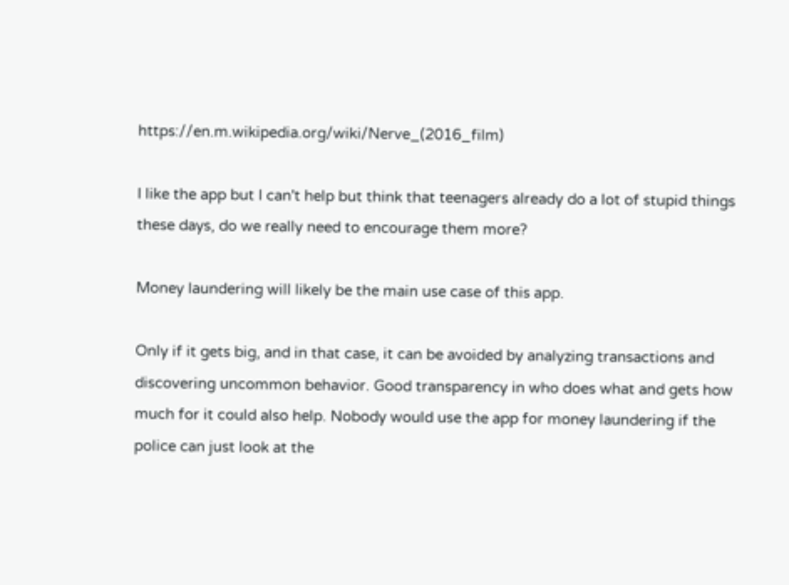https://en.m.wikipedia.org/wiki/Nerve_(2016_film)

I like the app but I can't help but think that teenagers already do a lot of stupid things these days, do we really need to encourage them more?

Money laundering will likely be the main use case of this app.

Only if it gets big, and in that case, it can be avoided by analyzing transactions and discovering uncommon behavior. Good transparency in who does what and gets how much for it could also help. Nobody would use the app for money laundering if the police can just look at the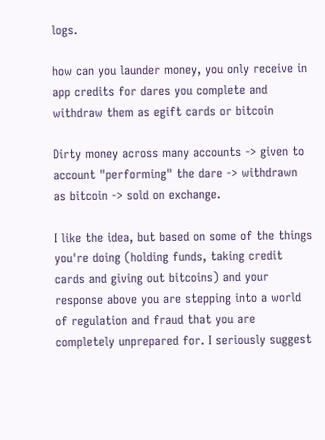logs.

how can you launder money, you only receive in app credits for dares you complete and withdraw them as egift cards or bitcoin

Dirty money across many accounts -> given to account "performing" the dare -> withdrawn as bitcoin -> sold on exchange.

I like the idea, but based on some of the things you're doing (holding funds, taking credit cards and giving out bitcoins) and your response above you are stepping into a world of regulation and fraud that you are completely unprepared for. I seriously suggest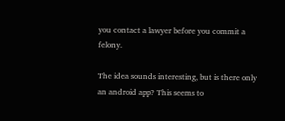you contact a lawyer before you commit a felony.

The idea sounds interesting, but is there only an android app? This seems to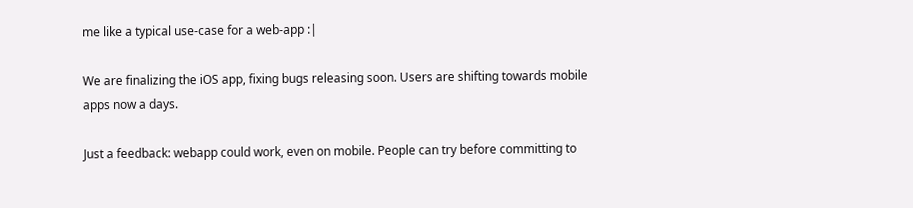me like a typical use-case for a web-app :|

We are finalizing the iOS app, fixing bugs releasing soon. Users are shifting towards mobile apps now a days.

Just a feedback: webapp could work, even on mobile. People can try before committing to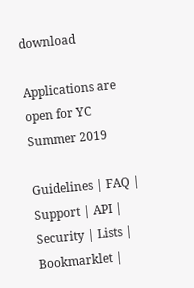download

Applications are open for YC Summer 2019

Guidelines | FAQ | Support | API | Security | Lists | Bookmarklet |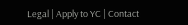Legal | Apply to YC | Contact